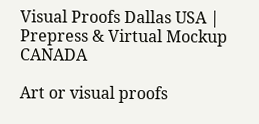Visual Proofs Dallas USA | Prepress & Virtual Mockup CANADA

Art or visual proofs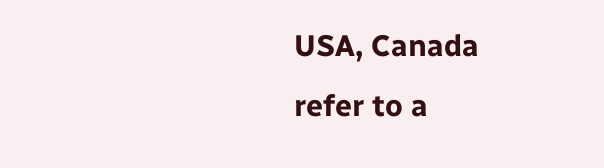USA, Canada refer to a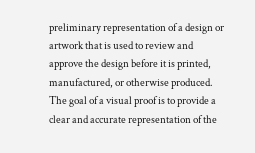preliminary representation of a design or artwork that is used to review and approve the design before it is printed, manufactured, or otherwise produced. The goal of a visual proof is to provide a clear and accurate representation of the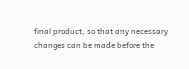final product, so that any necessary changes can be made before the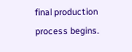final production process begins.